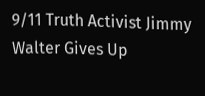9/11 Truth Activist Jimmy Walter Gives Up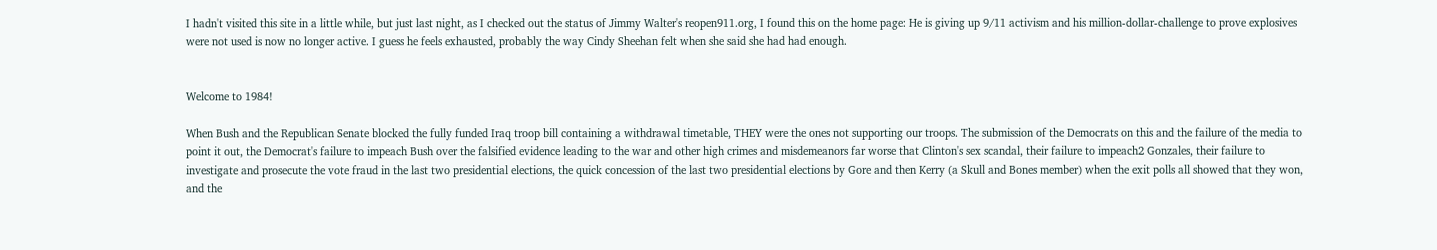I hadn't visited this site in a little while, but just last night, as I checked out the status of Jimmy Walter's reopen911.org, I found this on the home page: He is giving up 9/11 activism and his million-dollar-challenge to prove explosives were not used is now no longer active. I guess he feels exhausted, probably the way Cindy Sheehan felt when she said she had had enough.


Welcome to 1984!

When Bush and the Republican Senate blocked the fully funded Iraq troop bill containing a withdrawal timetable, THEY were the ones not supporting our troops. The submission of the Democrats on this and the failure of the media to point it out, the Democrat's failure to impeach Bush over the falsified evidence leading to the war and other high crimes and misdemeanors far worse that Clinton's sex scandal, their failure to impeach2 Gonzales, their failure to investigate and prosecute the vote fraud in the last two presidential elections, the quick concession of the last two presidential elections by Gore and then Kerry (a Skull and Bones member) when the exit polls all showed that they won, and the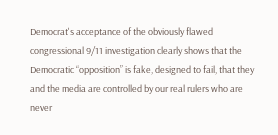Democrat's acceptance of the obviously flawed congressional 9/11 investigation clearly shows that the Democratic “opposition” is fake, designed to fail, that they and the media are controlled by our real rulers who are never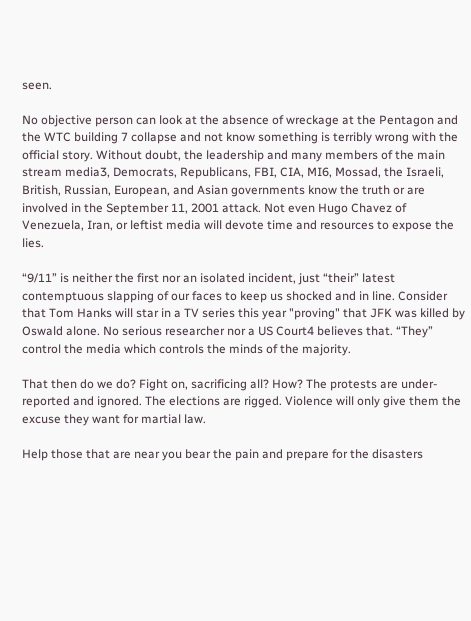seen.

No objective person can look at the absence of wreckage at the Pentagon and the WTC building 7 collapse and not know something is terribly wrong with the official story. Without doubt, the leadership and many members of the main stream media3, Democrats, Republicans, FBI, CIA, MI6, Mossad, the Israeli, British, Russian, European, and Asian governments know the truth or are involved in the September 11, 2001 attack. Not even Hugo Chavez of Venezuela, Iran, or leftist media will devote time and resources to expose the lies.

“9/11” is neither the first nor an isolated incident, just “their” latest contemptuous slapping of our faces to keep us shocked and in line. Consider that Tom Hanks will star in a TV series this year "proving" that JFK was killed by Oswald alone. No serious researcher nor a US Court4 believes that. “They” control the media which controls the minds of the majority.

That then do we do? Fight on, sacrificing all? How? The protests are under-reported and ignored. The elections are rigged. Violence will only give them the excuse they want for martial law.

Help those that are near you bear the pain and prepare for the disasters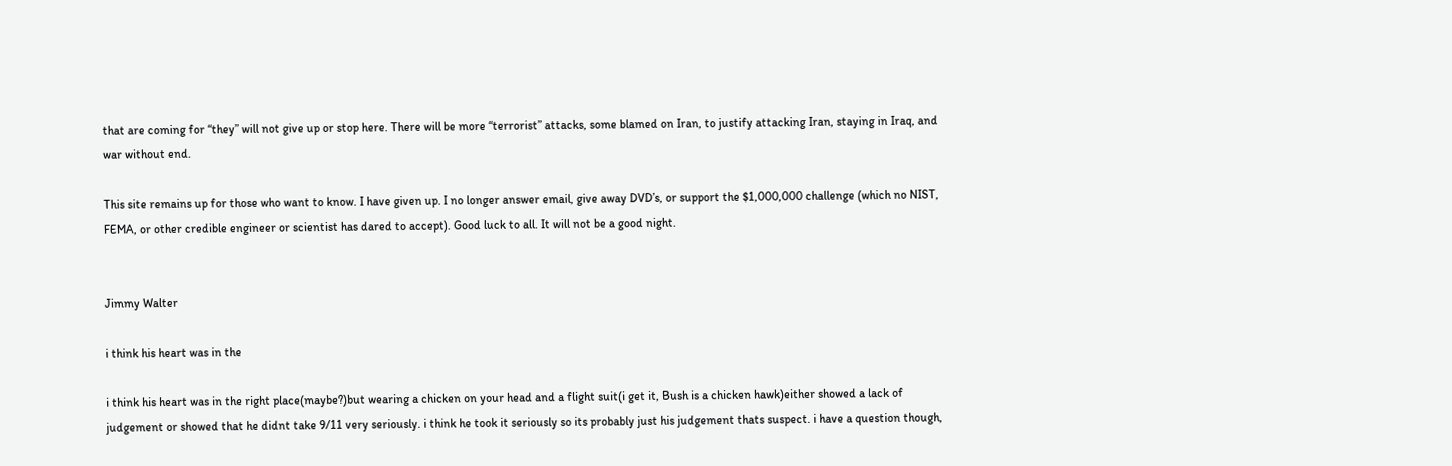that are coming for “they” will not give up or stop here. There will be more “terrorist” attacks, some blamed on Iran, to justify attacking Iran, staying in Iraq, and war without end.

This site remains up for those who want to know. I have given up. I no longer answer email, give away DVD’s, or support the $1,000,000 challenge (which no NIST, FEMA, or other credible engineer or scientist has dared to accept). Good luck to all. It will not be a good night.


Jimmy Walter

i think his heart was in the

i think his heart was in the right place(maybe?)but wearing a chicken on your head and a flight suit(i get it, Bush is a chicken hawk)either showed a lack of judgement or showed that he didnt take 9/11 very seriously. i think he took it seriously so its probably just his judgement thats suspect. i have a question though,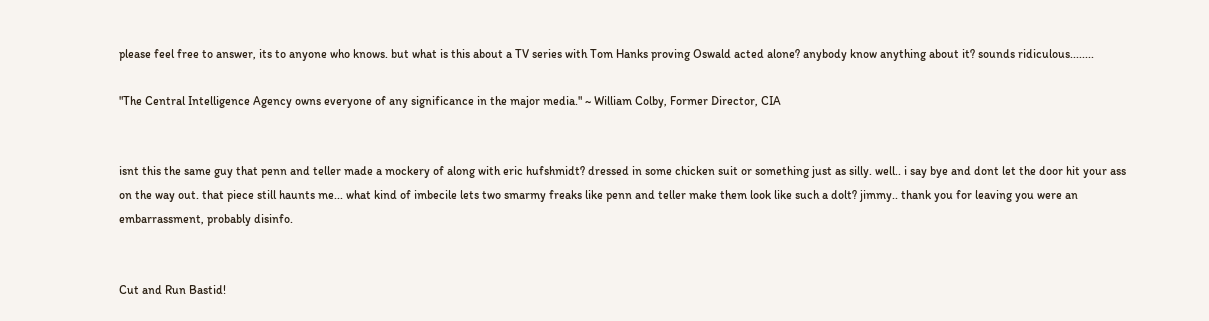please feel free to answer, its to anyone who knows. but what is this about a TV series with Tom Hanks proving Oswald acted alone? anybody know anything about it? sounds ridiculous........

"The Central Intelligence Agency owns everyone of any significance in the major media." ~ William Colby, Former Director, CIA


isnt this the same guy that penn and teller made a mockery of along with eric hufshmidt? dressed in some chicken suit or something just as silly. well.. i say bye and dont let the door hit your ass on the way out. that piece still haunts me... what kind of imbecile lets two smarmy freaks like penn and teller make them look like such a dolt? jimmy.. thank you for leaving you were an embarrassment, probably disinfo.


Cut and Run Bastid!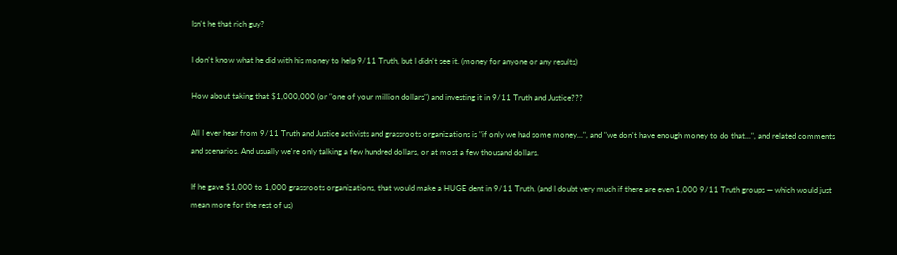Isn't he that rich guy?

I don't know what he did with his money to help 9/11 Truth, but I didn't see it. (money for anyone or any results)

How about taking that $1,000,000 (or "one of your million dollars") and investing it in 9/11 Truth and Justice???

All I ever hear from 9/11 Truth and Justice activists and grassroots organizations is "if only we had some money...", and "we don't have enough money to do that...", and related comments and scenarios. And usually we're only talking a few hundred dollars, or at most a few thousand dollars.

If he gave $1,000 to 1,000 grassroots organizations, that would make a HUGE dent in 9/11 Truth. (and I doubt very much if there are even 1,000 9/11 Truth groups — which would just mean more for the rest of us)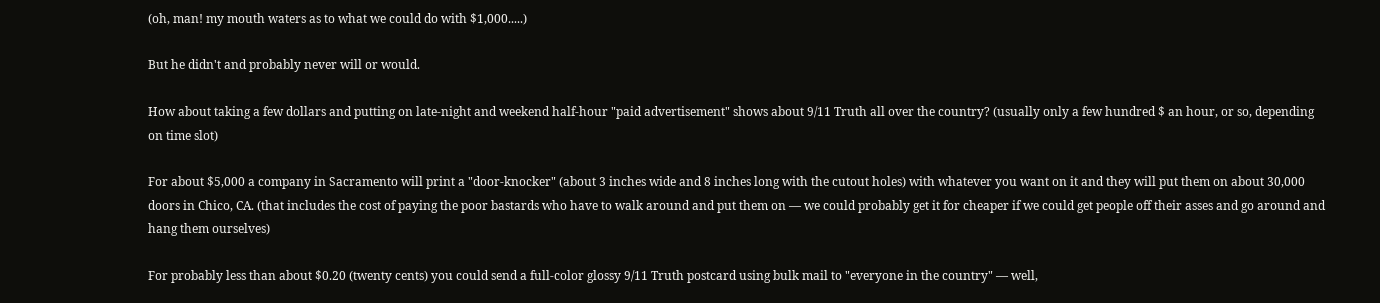(oh, man! my mouth waters as to what we could do with $1,000.....)

But he didn't and probably never will or would.

How about taking a few dollars and putting on late-night and weekend half-hour "paid advertisement" shows about 9/11 Truth all over the country? (usually only a few hundred $ an hour, or so, depending on time slot)

For about $5,000 a company in Sacramento will print a "door-knocker" (about 3 inches wide and 8 inches long with the cutout holes) with whatever you want on it and they will put them on about 30,000 doors in Chico, CA. (that includes the cost of paying the poor bastards who have to walk around and put them on — we could probably get it for cheaper if we could get people off their asses and go around and hang them ourselves)

For probably less than about $0.20 (twenty cents) you could send a full-color glossy 9/11 Truth postcard using bulk mail to "everyone in the country" — well,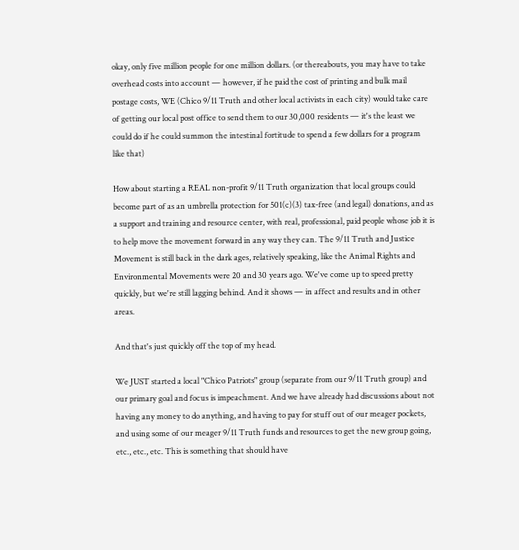okay, only five million people for one million dollars. (or thereabouts, you may have to take overhead costs into account — however, if he paid the cost of printing and bulk mail postage costs, WE (Chico 9/11 Truth and other local activists in each city) would take care of getting our local post office to send them to our 30,000 residents — it's the least we could do if he could summon the intestinal fortitude to spend a few dollars for a program like that)

How about starting a REAL non-profit 9/11 Truth organization that local groups could become part of as an umbrella protection for 501(c)(3) tax-free (and legal) donations, and as a support and training and resource center, with real, professional, paid people whose job it is to help move the movement forward in any way they can. The 9/11 Truth and Justice Movement is still back in the dark ages, relatively speaking, like the Animal Rights and Environmental Movements were 20 and 30 years ago. We've come up to speed pretty quickly, but we're still lagging behind. And it shows — in affect and results and in other areas.

And that's just quickly off the top of my head.

We JUST started a local "Chico Patriots" group (separate from our 9/11 Truth group) and our primary goal and focus is impeachment. And we have already had discussions about not having any money to do anything, and having to pay for stuff out of our meager pockets, and using some of our meager 9/11 Truth funds and resources to get the new group going, etc., etc., etc. This is something that should have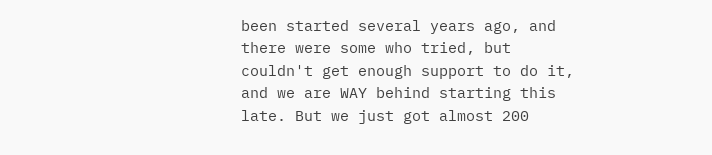been started several years ago, and there were some who tried, but couldn't get enough support to do it, and we are WAY behind starting this late. But we just got almost 200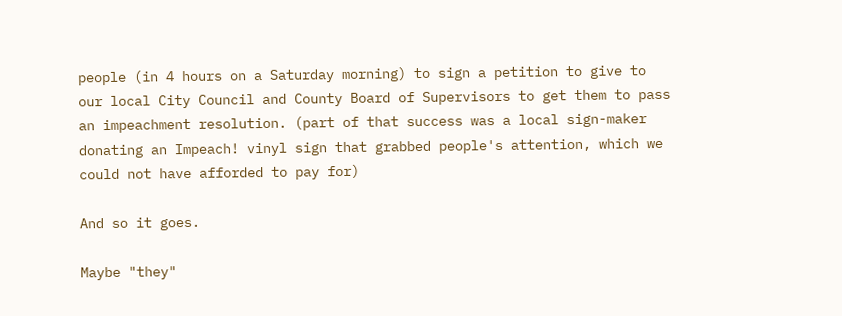people (in 4 hours on a Saturday morning) to sign a petition to give to our local City Council and County Board of Supervisors to get them to pass an impeachment resolution. (part of that success was a local sign-maker donating an Impeach! vinyl sign that grabbed people's attention, which we could not have afforded to pay for)

And so it goes.

Maybe "they"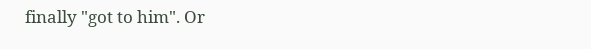finally "got to him". Or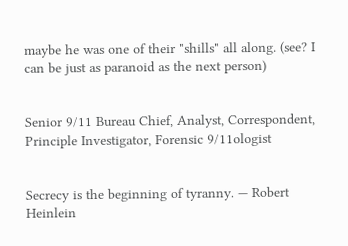maybe he was one of their "shills" all along. (see? I can be just as paranoid as the next person)


Senior 9/11 Bureau Chief, Analyst, Correspondent, Principle Investigator, Forensic 9/11ologist


Secrecy is the beginning of tyranny. — Robert Heinlein